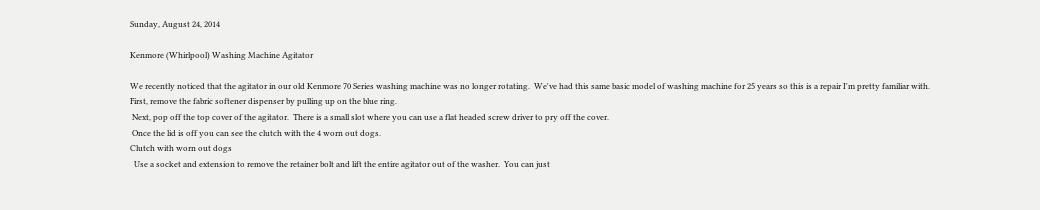Sunday, August 24, 2014

Kenmore (Whirlpool) Washing Machine Agitator

We recently noticed that the agitator in our old Kenmore 70 Series washing machine was no longer rotating.  We've had this same basic model of washing machine for 25 years so this is a repair I'm pretty familiar with.
First, remove the fabric softener dispenser by pulling up on the blue ring.
 Next, pop off the top cover of the agitator.  There is a small slot where you can use a flat headed screw driver to pry off the cover.
 Once the lid is off you can see the clutch with the 4 worn out dogs.
Clutch with worn out dogs
  Use a socket and extension to remove the retainer bolt and lift the entire agitator out of the washer.  You can just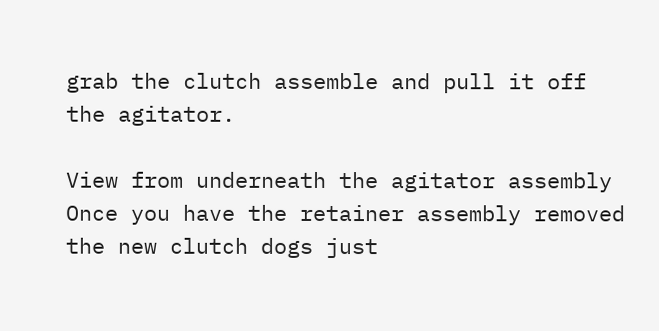grab the clutch assemble and pull it off the agitator.

View from underneath the agitator assembly
Once you have the retainer assembly removed the new clutch dogs just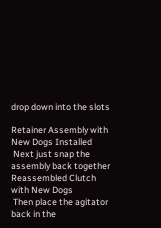drop down into the slots

Retainer Assembly with New Dogs Installed
 Next just snap the assembly back together
Reassembled Clutch with New Dogs
 Then place the agitator back in the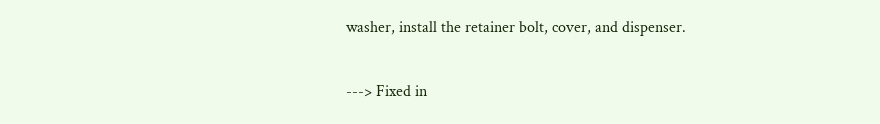washer, install the retainer bolt, cover, and dispenser.

---> Fixed in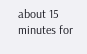about 15 minutes for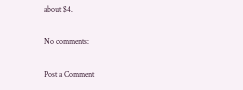about $4.

No comments:

Post a Comment